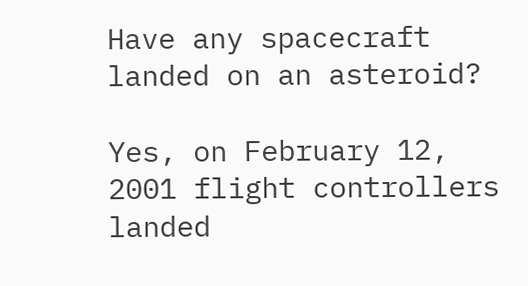Have any spacecraft landed on an asteroid?

Yes, on February 12, 2001 flight controllers landed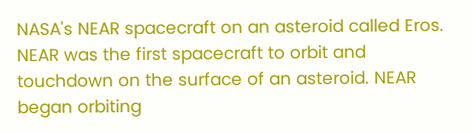NASA's NEAR spacecraft on an asteroid called Eros. NEAR was the first spacecraft to orbit and touchdown on the surface of an asteroid. NEAR began orbiting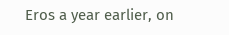Eros a year earlier, on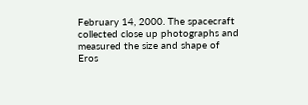February 14, 2000. The spacecraft collected close up photographs and measured the size and shape of Eros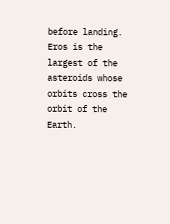before landing. Eros is the largest of the asteroids whose orbits cross the orbit of the Earth.